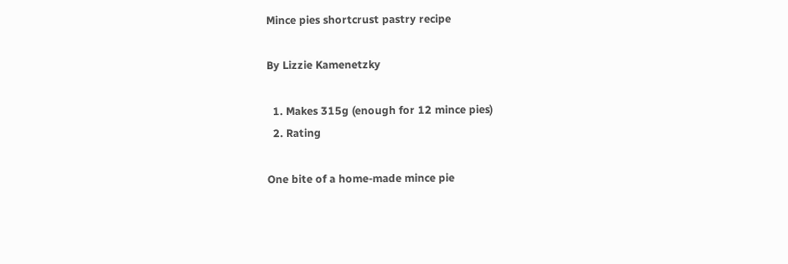Mince pies shortcrust pastry recipe

By Lizzie Kamenetzky

  1. Makes 315g (enough for 12 mince pies)
  2. Rating

One bite of a home-made mince pie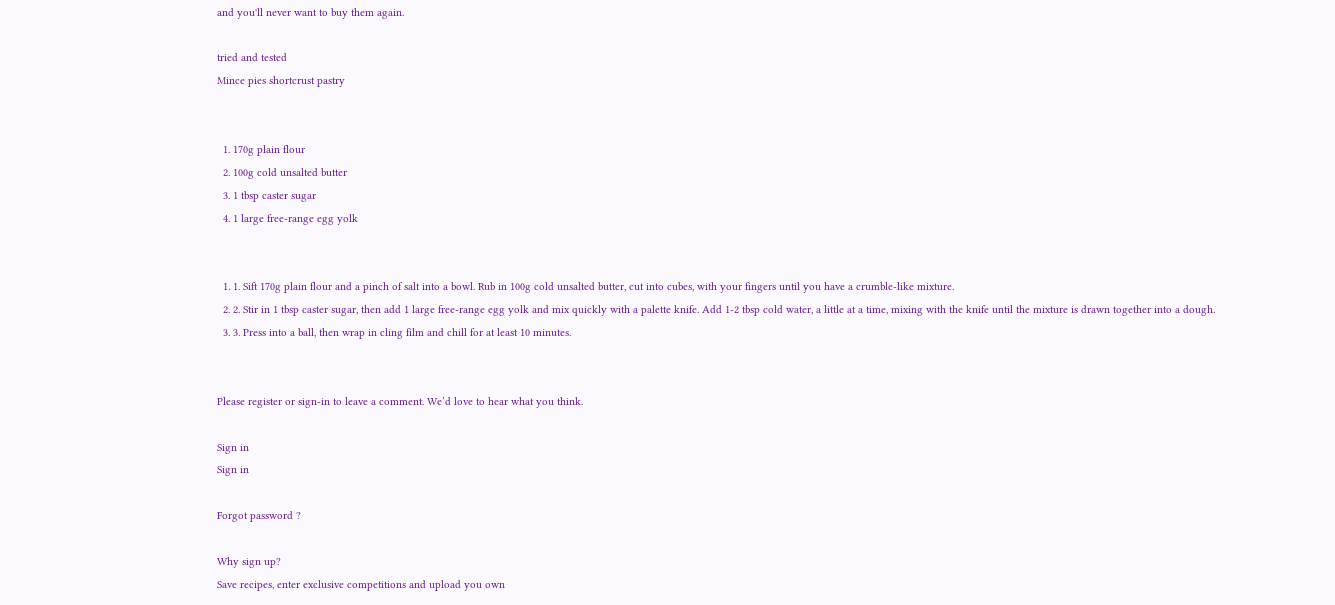and you'll never want to buy them again.

tried and tested
Mince pies shortcrust pastry


  1. 170g plain flour
  2. 100g cold unsalted butter
  3. 1 tbsp caster sugar
  4. 1 large free-range egg yolk


  1. 1. Sift 170g plain flour and a pinch of salt into a bowl. Rub in 100g cold unsalted butter, cut into cubes, with your fingers until you have a crumble-like mixture.
  2. 2. Stir in 1 tbsp caster sugar, then add 1 large free-range egg yolk and mix quickly with a palette knife. Add 1-2 tbsp cold water, a little at a time, mixing with the knife until the mixture is drawn together into a dough.
  3. 3. Press into a ball, then wrap in cling film and chill for at least 10 minutes.


Please register or sign-in to leave a comment. We’d love to hear what you think.

Sign in
Sign in

Forgot password ?

Why sign up?
Save recipes, enter exclusive competitions and upload you own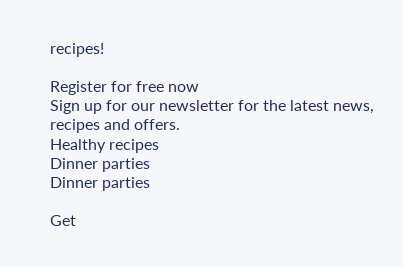recipes!

Register for free now
Sign up for our newsletter for the latest news, recipes and offers.
Healthy recipes
Dinner parties
Dinner parties

Get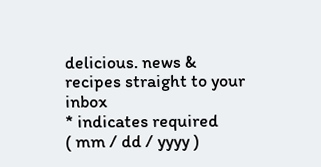delicious. news & recipes straight to your inbox
* indicates required
( mm / dd / yyyy )